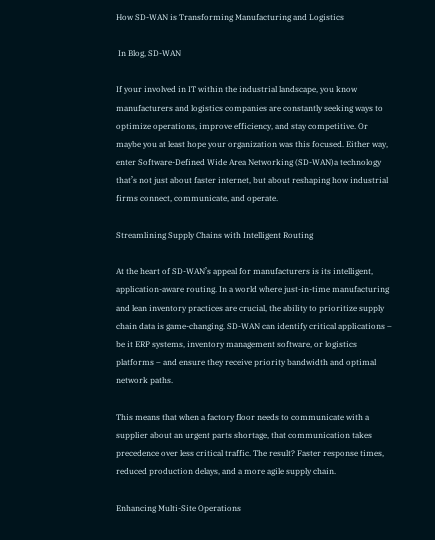How SD-WAN is Transforming Manufacturing and Logistics

 In Blog, SD-WAN

If your involved in IT within the industrial landscape, you know manufacturers and logistics companies are constantly seeking ways to optimize operations, improve efficiency, and stay competitive. Or maybe you at least hope your organization was this focused. Either way, enter Software-Defined Wide Area Networking (SD-WAN)a technology that’s not just about faster internet, but about reshaping how industrial firms connect, communicate, and operate.

Streamlining Supply Chains with Intelligent Routing

At the heart of SD-WAN’s appeal for manufacturers is its intelligent, application-aware routing. In a world where just-in-time manufacturing and lean inventory practices are crucial, the ability to prioritize supply chain data is game-changing. SD-WAN can identify critical applications – be it ERP systems, inventory management software, or logistics platforms – and ensure they receive priority bandwidth and optimal network paths.

This means that when a factory floor needs to communicate with a supplier about an urgent parts shortage, that communication takes precedence over less critical traffic. The result? Faster response times, reduced production delays, and a more agile supply chain.

Enhancing Multi-Site Operations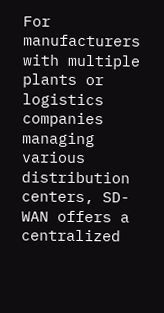For manufacturers with multiple plants or logistics companies managing various distribution centers, SD-WAN offers a centralized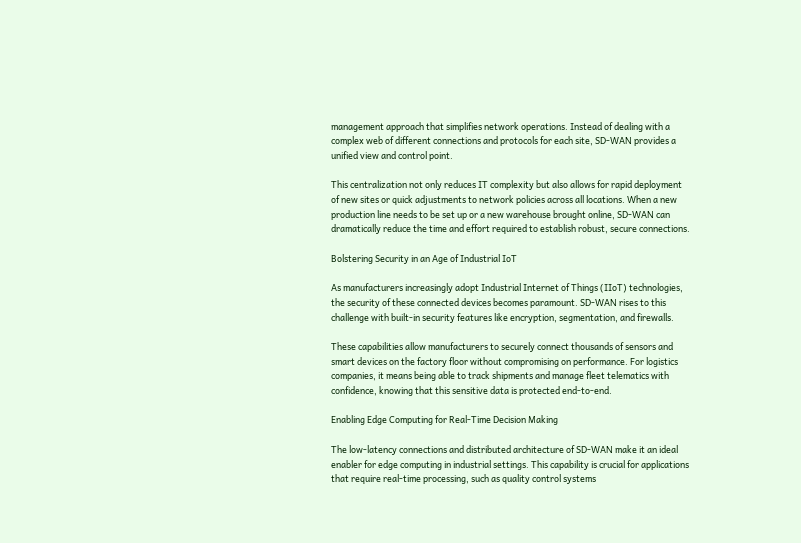management approach that simplifies network operations. Instead of dealing with a complex web of different connections and protocols for each site, SD-WAN provides a unified view and control point.

This centralization not only reduces IT complexity but also allows for rapid deployment of new sites or quick adjustments to network policies across all locations. When a new production line needs to be set up or a new warehouse brought online, SD-WAN can dramatically reduce the time and effort required to establish robust, secure connections.

Bolstering Security in an Age of Industrial IoT

As manufacturers increasingly adopt Industrial Internet of Things (IIoT) technologies, the security of these connected devices becomes paramount. SD-WAN rises to this challenge with built-in security features like encryption, segmentation, and firewalls.

These capabilities allow manufacturers to securely connect thousands of sensors and smart devices on the factory floor without compromising on performance. For logistics companies, it means being able to track shipments and manage fleet telematics with confidence, knowing that this sensitive data is protected end-to-end.

Enabling Edge Computing for Real-Time Decision Making

The low-latency connections and distributed architecture of SD-WAN make it an ideal enabler for edge computing in industrial settings. This capability is crucial for applications that require real-time processing, such as quality control systems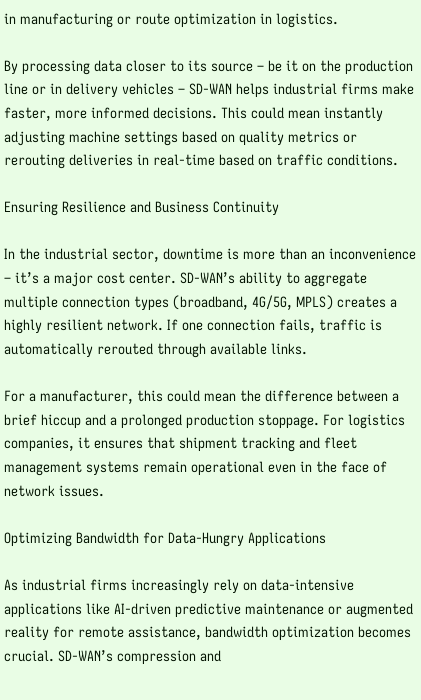in manufacturing or route optimization in logistics.

By processing data closer to its source – be it on the production line or in delivery vehicles – SD-WAN helps industrial firms make faster, more informed decisions. This could mean instantly adjusting machine settings based on quality metrics or rerouting deliveries in real-time based on traffic conditions.

Ensuring Resilience and Business Continuity

In the industrial sector, downtime is more than an inconvenience – it’s a major cost center. SD-WAN’s ability to aggregate multiple connection types (broadband, 4G/5G, MPLS) creates a highly resilient network. If one connection fails, traffic is automatically rerouted through available links.

For a manufacturer, this could mean the difference between a brief hiccup and a prolonged production stoppage. For logistics companies, it ensures that shipment tracking and fleet management systems remain operational even in the face of network issues.

Optimizing Bandwidth for Data-Hungry Applications

As industrial firms increasingly rely on data-intensive applications like AI-driven predictive maintenance or augmented reality for remote assistance, bandwidth optimization becomes crucial. SD-WAN’s compression and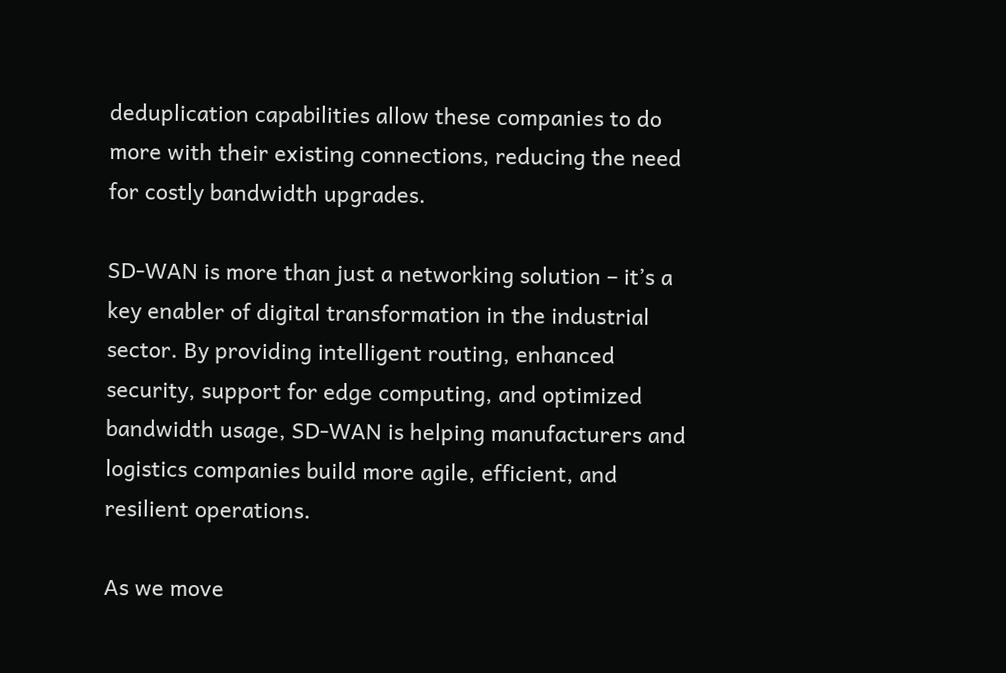deduplication capabilities allow these companies to do more with their existing connections, reducing the need for costly bandwidth upgrades.

SD-WAN is more than just a networking solution – it’s a key enabler of digital transformation in the industrial sector. By providing intelligent routing, enhanced security, support for edge computing, and optimized bandwidth usage, SD-WAN is helping manufacturers and logistics companies build more agile, efficient, and resilient operations.

As we move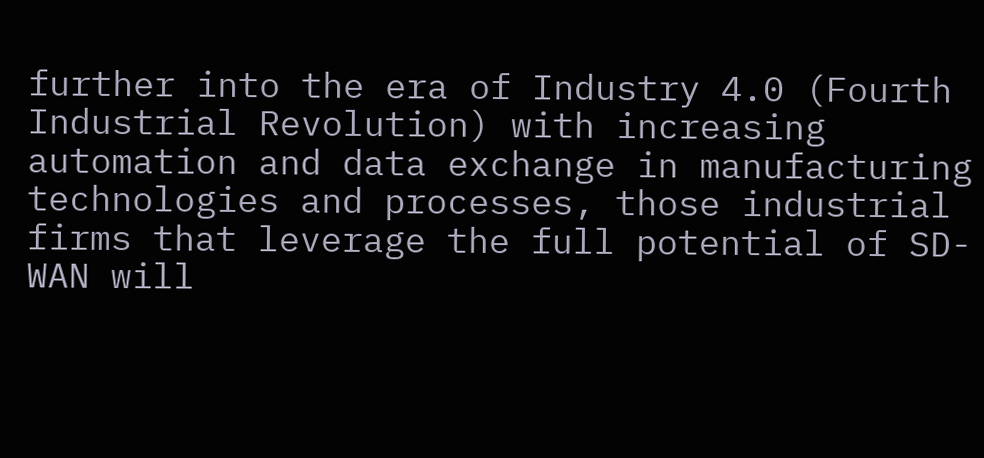further into the era of Industry 4.0 (Fourth Industrial Revolution) with increasing automation and data exchange in manufacturing technologies and processes, those industrial firms that leverage the full potential of SD-WAN will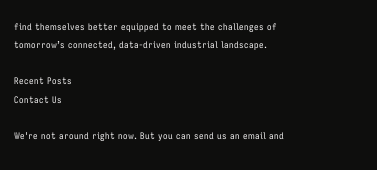find themselves better equipped to meet the challenges of tomorrow’s connected, data-driven industrial landscape.

Recent Posts
Contact Us

We're not around right now. But you can send us an email and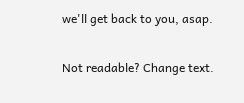we'll get back to you, asap.

Not readable? Change text.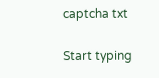captcha txt

Start typing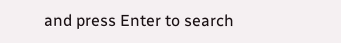and press Enter to search